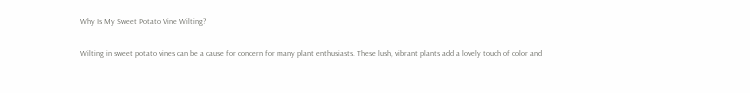Why Is My Sweet Potato Vine Wilting?

Wilting in sweet potato vines can be a cause for concern for many plant enthusiasts. These lush, vibrant plants add a lovely touch of color and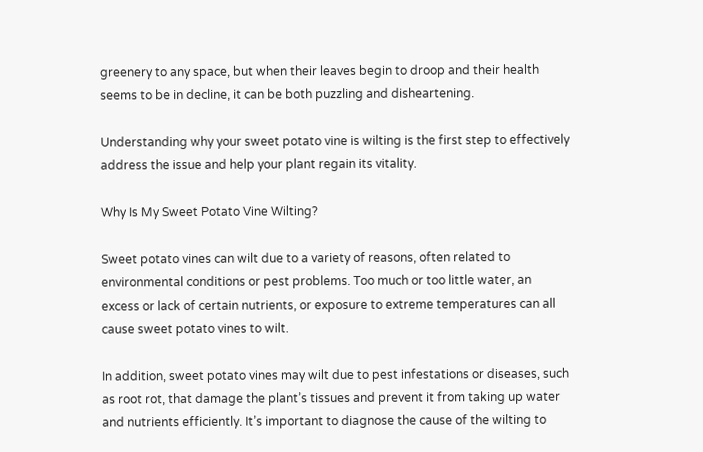greenery to any space, but when their leaves begin to droop and their health seems to be in decline, it can be both puzzling and disheartening.

Understanding why your sweet potato vine is wilting is the first step to effectively address the issue and help your plant regain its vitality.

Why Is My Sweet Potato Vine Wilting?

Sweet potato vines can wilt due to a variety of reasons, often related to environmental conditions or pest problems. Too much or too little water, an excess or lack of certain nutrients, or exposure to extreme temperatures can all cause sweet potato vines to wilt.

In addition, sweet potato vines may wilt due to pest infestations or diseases, such as root rot, that damage the plant’s tissues and prevent it from taking up water and nutrients efficiently. It’s important to diagnose the cause of the wilting to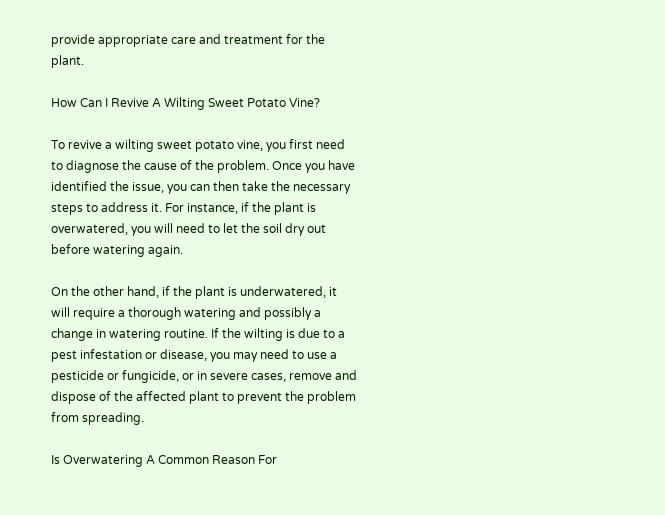provide appropriate care and treatment for the plant.

How Can I Revive A Wilting Sweet Potato Vine?

To revive a wilting sweet potato vine, you first need to diagnose the cause of the problem. Once you have identified the issue, you can then take the necessary steps to address it. For instance, if the plant is overwatered, you will need to let the soil dry out before watering again.

On the other hand, if the plant is underwatered, it will require a thorough watering and possibly a change in watering routine. If the wilting is due to a pest infestation or disease, you may need to use a pesticide or fungicide, or in severe cases, remove and dispose of the affected plant to prevent the problem from spreading.

Is Overwatering A Common Reason For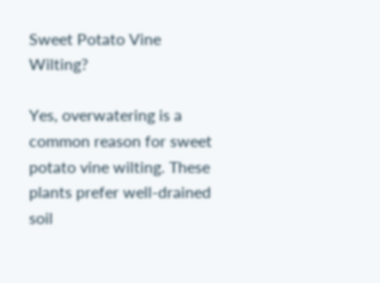Sweet Potato Vine Wilting?

Yes, overwatering is a common reason for sweet potato vine wilting. These plants prefer well-drained soil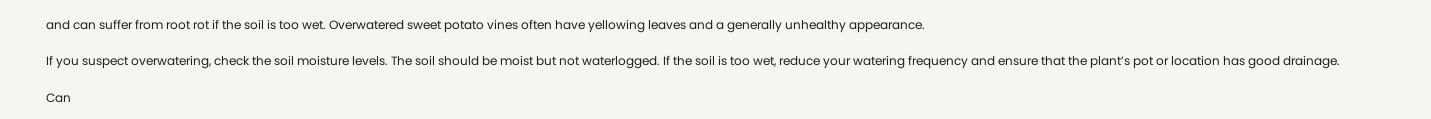and can suffer from root rot if the soil is too wet. Overwatered sweet potato vines often have yellowing leaves and a generally unhealthy appearance.

If you suspect overwatering, check the soil moisture levels. The soil should be moist but not waterlogged. If the soil is too wet, reduce your watering frequency and ensure that the plant’s pot or location has good drainage.

Can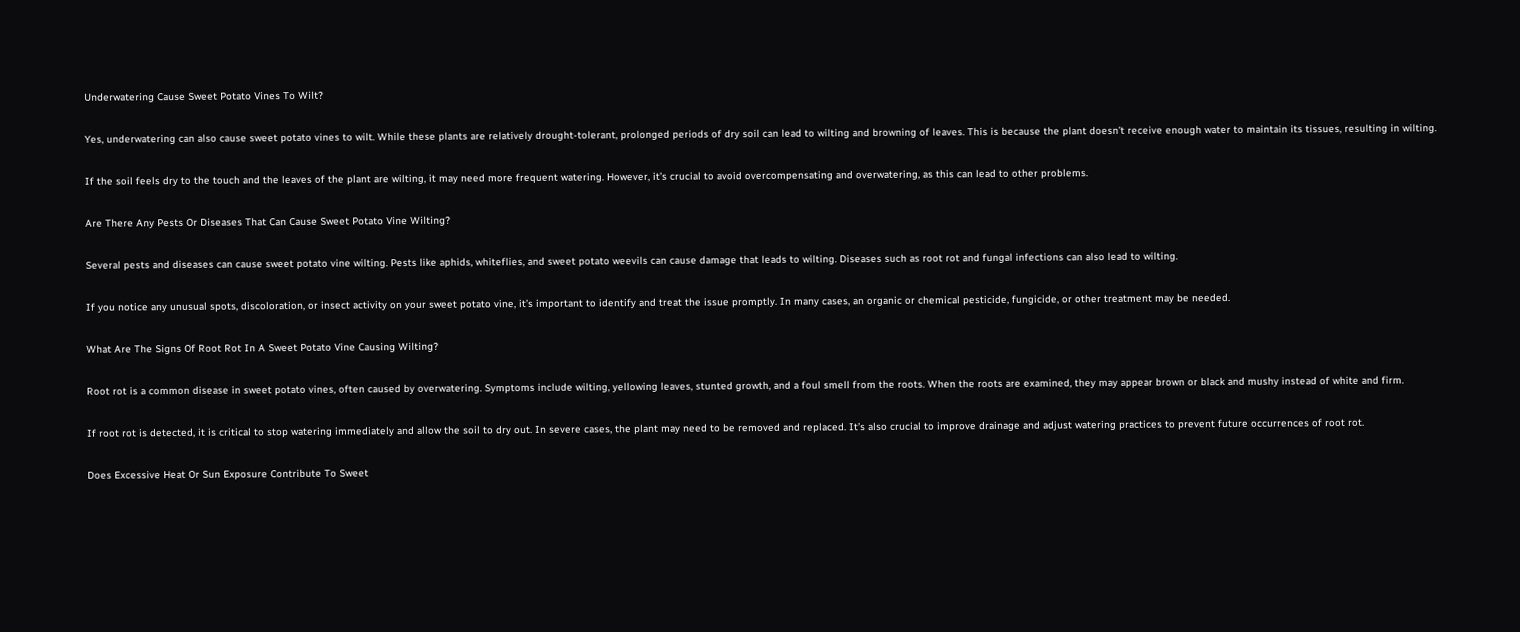Underwatering Cause Sweet Potato Vines To Wilt?

Yes, underwatering can also cause sweet potato vines to wilt. While these plants are relatively drought-tolerant, prolonged periods of dry soil can lead to wilting and browning of leaves. This is because the plant doesn’t receive enough water to maintain its tissues, resulting in wilting.

If the soil feels dry to the touch and the leaves of the plant are wilting, it may need more frequent watering. However, it’s crucial to avoid overcompensating and overwatering, as this can lead to other problems.

Are There Any Pests Or Diseases That Can Cause Sweet Potato Vine Wilting?

Several pests and diseases can cause sweet potato vine wilting. Pests like aphids, whiteflies, and sweet potato weevils can cause damage that leads to wilting. Diseases such as root rot and fungal infections can also lead to wilting.

If you notice any unusual spots, discoloration, or insect activity on your sweet potato vine, it’s important to identify and treat the issue promptly. In many cases, an organic or chemical pesticide, fungicide, or other treatment may be needed.

What Are The Signs Of Root Rot In A Sweet Potato Vine Causing Wilting?

Root rot is a common disease in sweet potato vines, often caused by overwatering. Symptoms include wilting, yellowing leaves, stunted growth, and a foul smell from the roots. When the roots are examined, they may appear brown or black and mushy instead of white and firm.

If root rot is detected, it is critical to stop watering immediately and allow the soil to dry out. In severe cases, the plant may need to be removed and replaced. It’s also crucial to improve drainage and adjust watering practices to prevent future occurrences of root rot.

Does Excessive Heat Or Sun Exposure Contribute To Sweet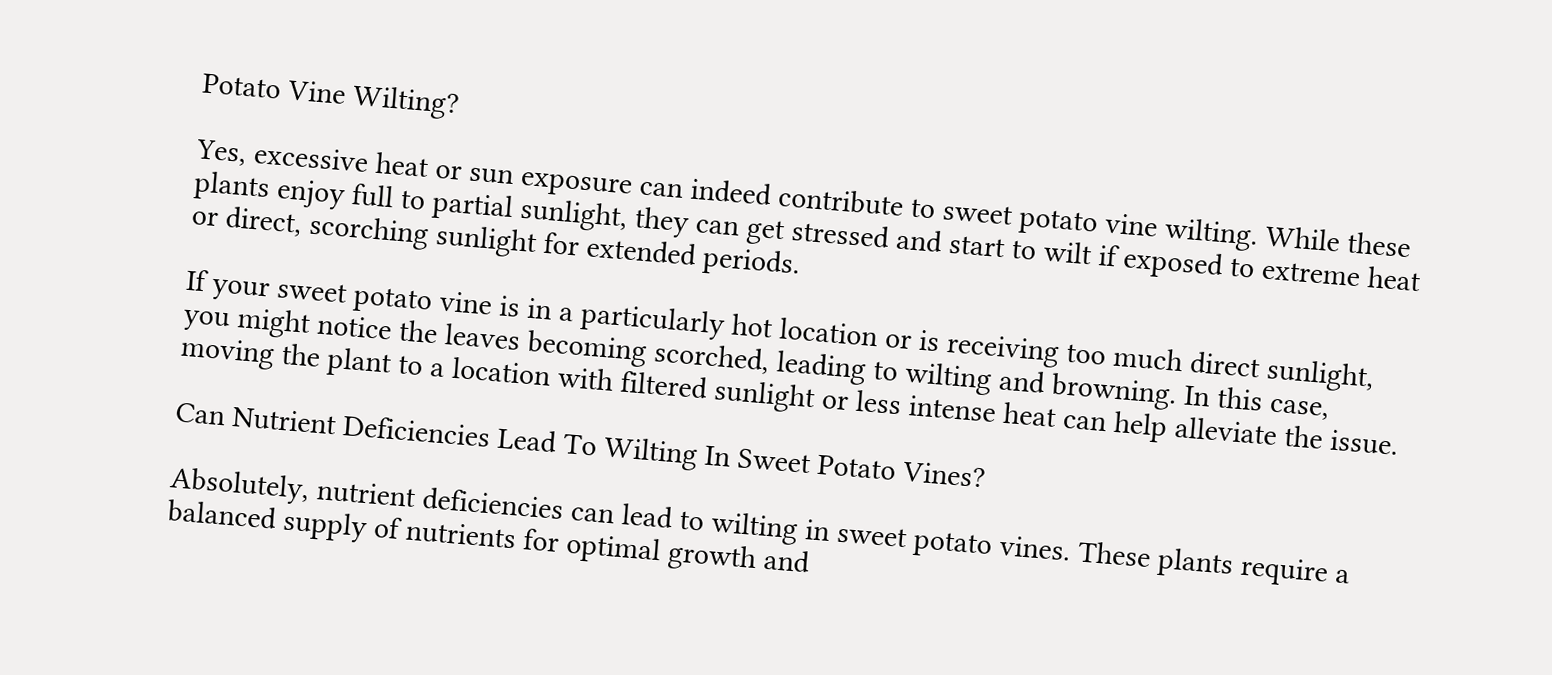Potato Vine Wilting?

Yes, excessive heat or sun exposure can indeed contribute to sweet potato vine wilting. While these plants enjoy full to partial sunlight, they can get stressed and start to wilt if exposed to extreme heat or direct, scorching sunlight for extended periods.

If your sweet potato vine is in a particularly hot location or is receiving too much direct sunlight, you might notice the leaves becoming scorched, leading to wilting and browning. In this case, moving the plant to a location with filtered sunlight or less intense heat can help alleviate the issue.

Can Nutrient Deficiencies Lead To Wilting In Sweet Potato Vines?

Absolutely, nutrient deficiencies can lead to wilting in sweet potato vines. These plants require a balanced supply of nutrients for optimal growth and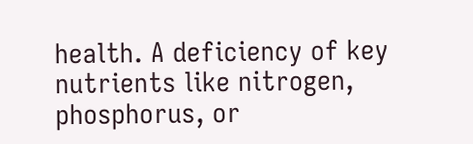health. A deficiency of key nutrients like nitrogen, phosphorus, or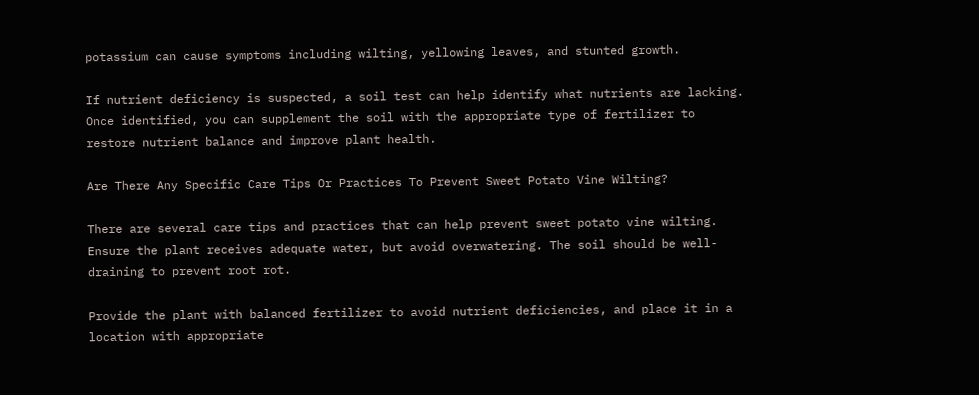potassium can cause symptoms including wilting, yellowing leaves, and stunted growth.

If nutrient deficiency is suspected, a soil test can help identify what nutrients are lacking. Once identified, you can supplement the soil with the appropriate type of fertilizer to restore nutrient balance and improve plant health.

Are There Any Specific Care Tips Or Practices To Prevent Sweet Potato Vine Wilting?

There are several care tips and practices that can help prevent sweet potato vine wilting. Ensure the plant receives adequate water, but avoid overwatering. The soil should be well-draining to prevent root rot.

Provide the plant with balanced fertilizer to avoid nutrient deficiencies, and place it in a location with appropriate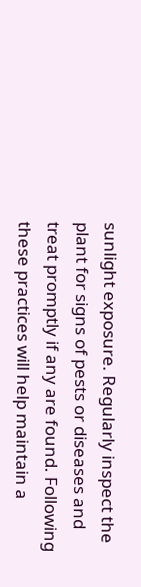sunlight exposure. Regularly inspect the plant for signs of pests or diseases and treat promptly if any are found. Following these practices will help maintain a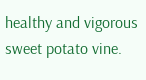healthy and vigorous sweet potato vine.